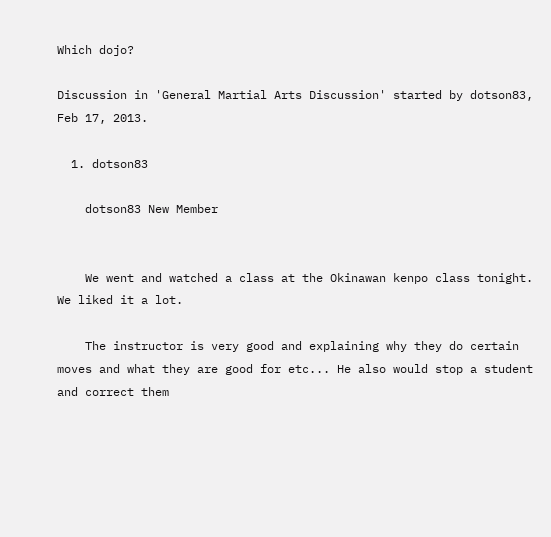Which dojo?

Discussion in 'General Martial Arts Discussion' started by dotson83, Feb 17, 2013.

  1. dotson83

    dotson83 New Member


    We went and watched a class at the Okinawan kenpo class tonight. We liked it a lot.

    The instructor is very good and explaining why they do certain moves and what they are good for etc... He also would stop a student and correct them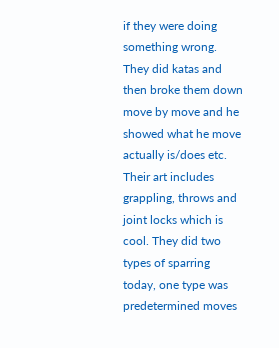if they were doing something wrong. They did katas and then broke them down move by move and he showed what he move actually is/does etc. Their art includes grappling, throws and joint locks which is cool. They did two types of sparring today, one type was predetermined moves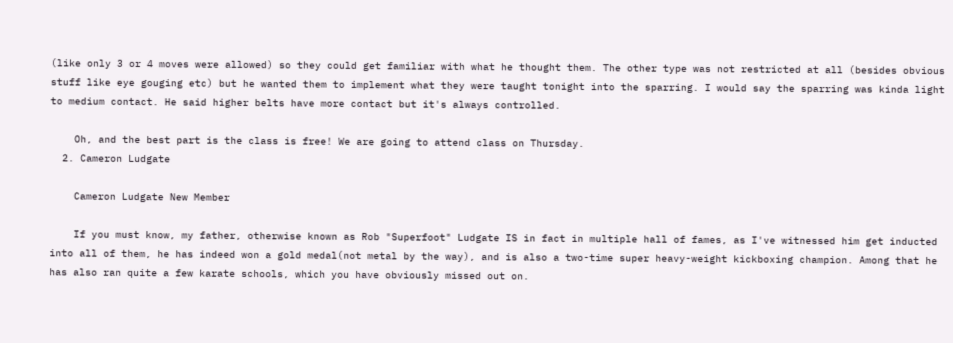(like only 3 or 4 moves were allowed) so they could get familiar with what he thought them. The other type was not restricted at all (besides obvious stuff like eye gouging etc) but he wanted them to implement what they were taught tonight into the sparring. I would say the sparring was kinda light to medium contact. He said higher belts have more contact but it's always controlled.

    Oh, and the best part is the class is free! We are going to attend class on Thursday.
  2. Cameron Ludgate

    Cameron Ludgate New Member

    If you must know, my father, otherwise known as Rob "Superfoot" Ludgate IS in fact in multiple hall of fames, as I've witnessed him get inducted into all of them, he has indeed won a gold medal(not metal by the way), and is also a two-time super heavy-weight kickboxing champion. Among that he has also ran quite a few karate schools, which you have obviously missed out on.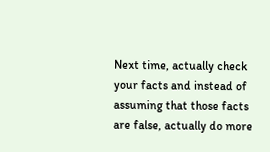Next time, actually check your facts and instead of assuming that those facts are false, actually do more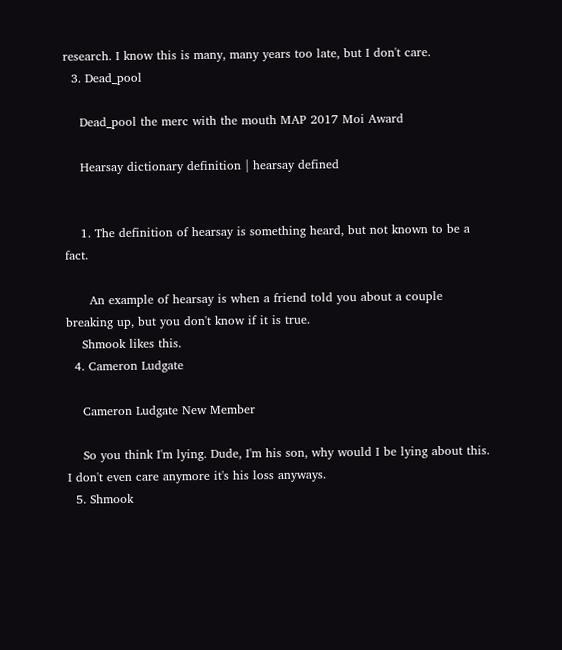research. I know this is many, many years too late, but I don't care.
  3. Dead_pool

    Dead_pool the merc with the mouth MAP 2017 Moi Award

    Hearsay dictionary definition | hearsay defined


    1. The definition of hearsay is something heard, but not known to be a fact.

      An example of hearsay is when a friend told you about a couple breaking up, but you don't know if it is true.
    Shmook likes this.
  4. Cameron Ludgate

    Cameron Ludgate New Member

    So you think I'm lying. Dude, I'm his son, why would I be lying about this. I don't even care anymore it's his loss anyways.
  5. Shmook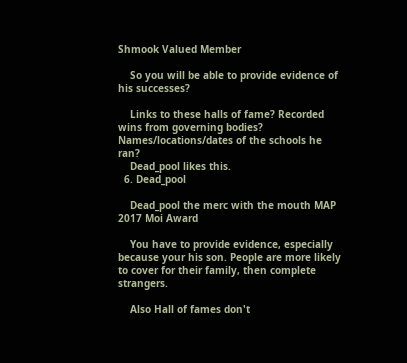Shmook Valued Member

    So you will be able to provide evidence of his successes?

    Links to these halls of fame? Recorded wins from governing bodies? Names/locations/dates of the schools he ran?
    Dead_pool likes this.
  6. Dead_pool

    Dead_pool the merc with the mouth MAP 2017 Moi Award

    You have to provide evidence, especially because your his son. People are more likely to cover for their family, then complete strangers.

    Also Hall of fames don't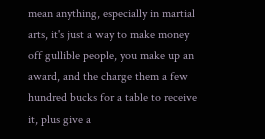mean anything, especially in martial arts, it's just a way to make money off gullible people, you make up an award, and the charge them a few hundred bucks for a table to receive it, plus give a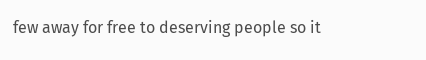few away for free to deserving people so it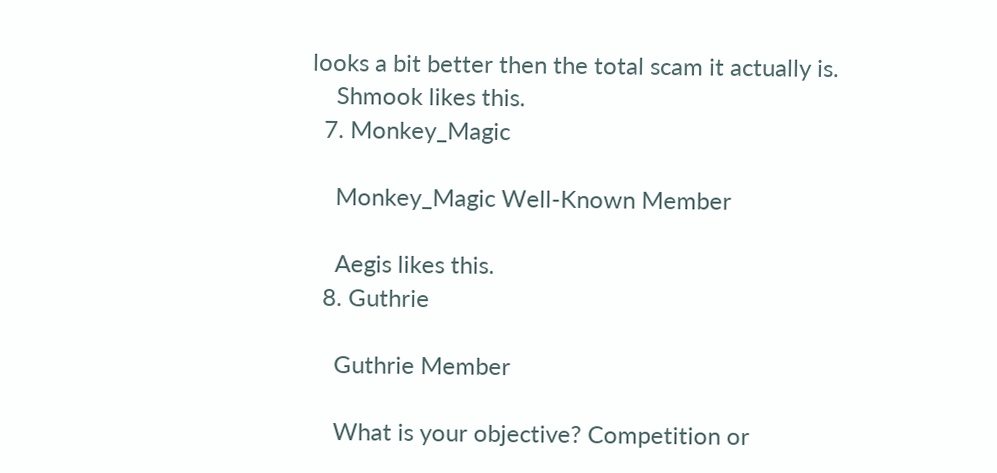looks a bit better then the total scam it actually is.
    Shmook likes this.
  7. Monkey_Magic

    Monkey_Magic Well-Known Member

    Aegis likes this.
  8. Guthrie

    Guthrie Member

    What is your objective? Competition or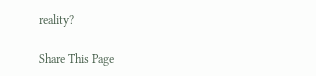reality?

Share This Page